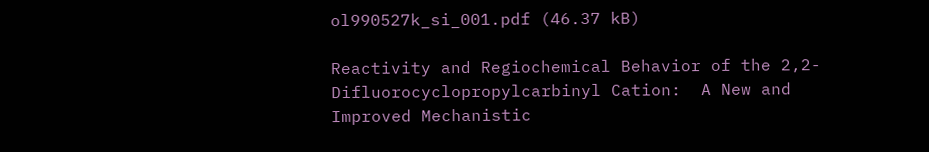ol990527k_si_001.pdf (46.37 kB)

Reactivity and Regiochemical Behavior of the 2,2-Difluorocyclopropylcarbinyl Cation:  A New and Improved Mechanistic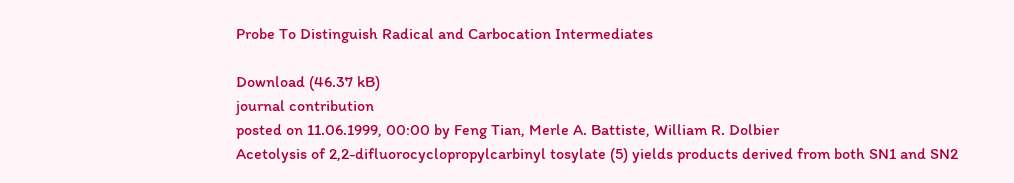Probe To Distinguish Radical and Carbocation Intermediates

Download (46.37 kB)
journal contribution
posted on 11.06.1999, 00:00 by Feng Tian, Merle A. Battiste, William R. Dolbier
Acetolysis of 2,2-difluorocyclopropylcarbinyl tosylate (5) yields products derived from both SN1 and SN2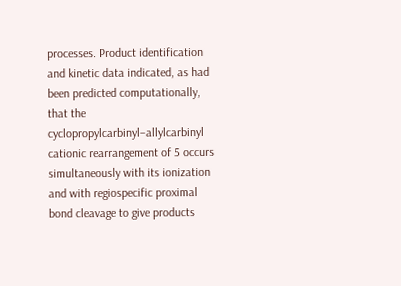processes. Product identification and kinetic data indicated, as had been predicted computationally, that the cyclopropylcarbinyl−allylcarbinyl cationic rearrangement of 5 occurs simultaneously with its ionization and with regiospecific proximal bond cleavage to give products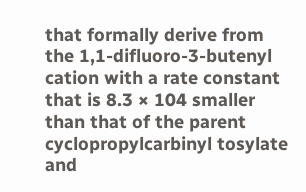that formally derive from the 1,1-difluoro-3-butenyl cation with a rate constant that is 8.3 × 104 smaller than that of the parent cyclopropylcarbinyl tosylate and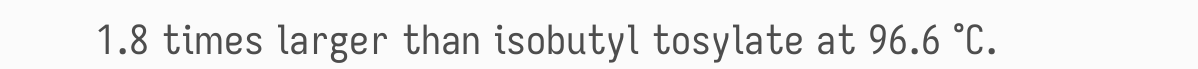1.8 times larger than isobutyl tosylate at 96.6 °C.